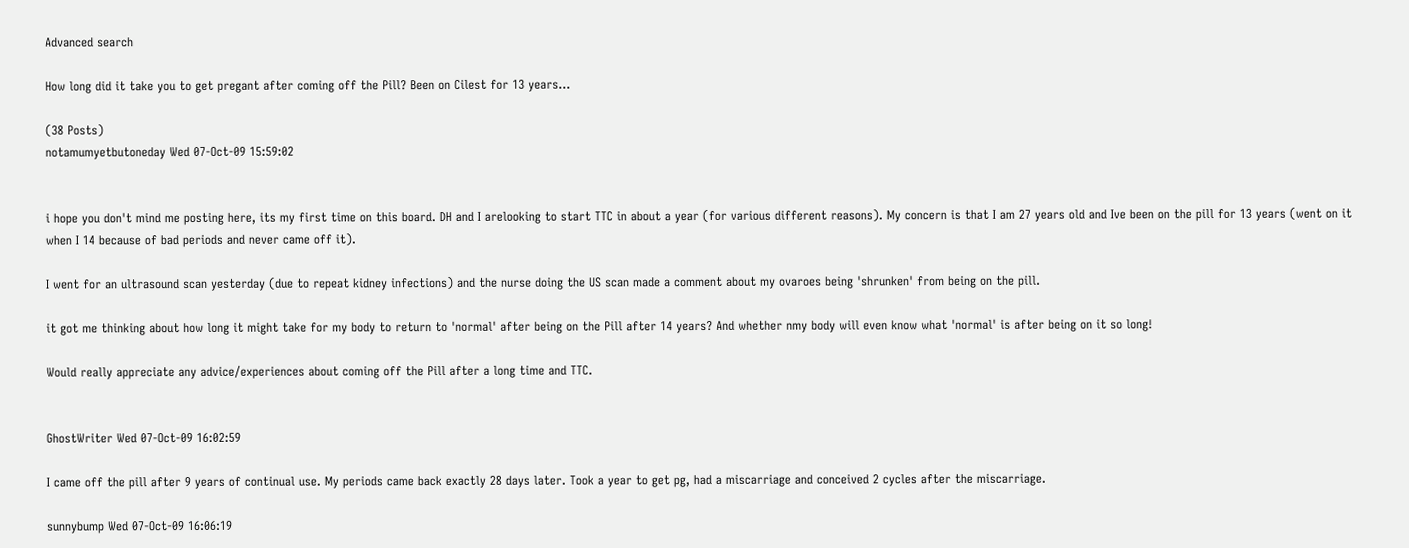Advanced search

How long did it take you to get pregant after coming off the Pill? Been on Cilest for 13 years...

(38 Posts)
notamumyetbutoneday Wed 07-Oct-09 15:59:02


i hope you don't mind me posting here, its my first time on this board. DH and I arelooking to start TTC in about a year (for various different reasons). My concern is that I am 27 years old and Ive been on the pill for 13 years (went on it when I 14 because of bad periods and never came off it).

I went for an ultrasound scan yesterday (due to repeat kidney infections) and the nurse doing the US scan made a comment about my ovaroes being 'shrunken' from being on the pill.

it got me thinking about how long it might take for my body to return to 'normal' after being on the Pill after 14 years? And whether nmy body will even know what 'normal' is after being on it so long!

Would really appreciate any advice/experiences about coming off the Pill after a long time and TTC.


GhostWriter Wed 07-Oct-09 16:02:59

I came off the pill after 9 years of continual use. My periods came back exactly 28 days later. Took a year to get pg, had a miscarriage and conceived 2 cycles after the miscarriage.

sunnybump Wed 07-Oct-09 16:06:19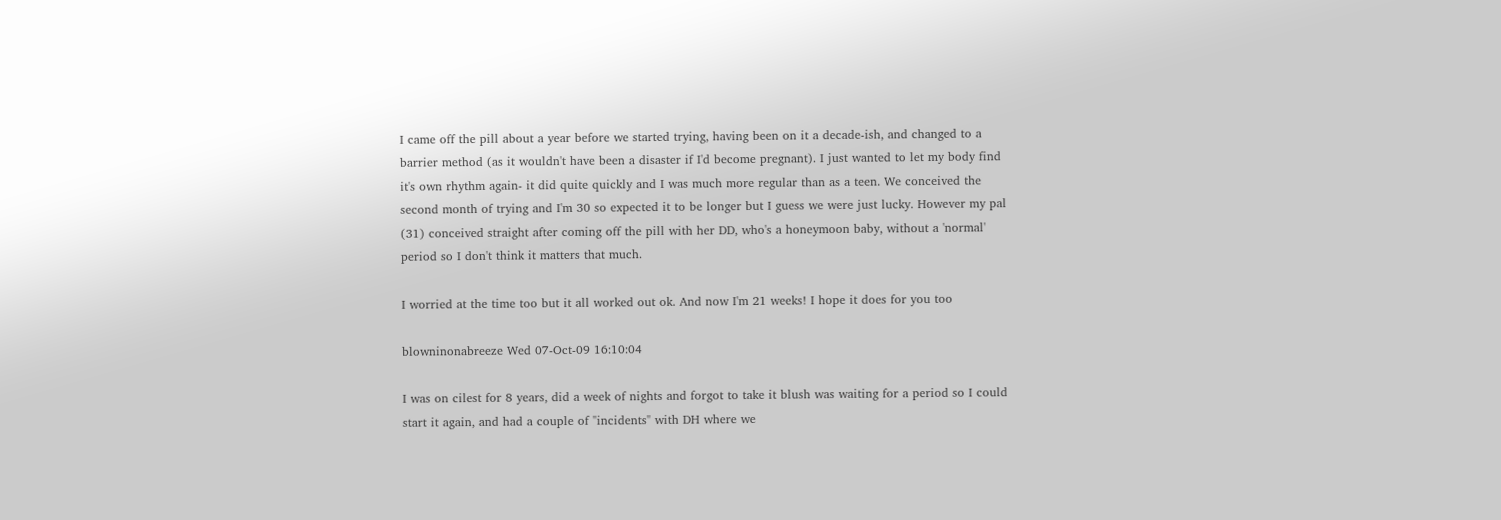I came off the pill about a year before we started trying, having been on it a decade-ish, and changed to a barrier method (as it wouldn't have been a disaster if I'd become pregnant). I just wanted to let my body find it's own rhythm again- it did quite quickly and I was much more regular than as a teen. We conceived the second month of trying and I'm 30 so expected it to be longer but I guess we were just lucky. However my pal (31) conceived straight after coming off the pill with her DD, who's a honeymoon baby, without a 'normal' period so I don't think it matters that much.

I worried at the time too but it all worked out ok. And now I'm 21 weeks! I hope it does for you too

blowninonabreeze Wed 07-Oct-09 16:10:04

I was on cilest for 8 years, did a week of nights and forgot to take it blush was waiting for a period so I could start it again, and had a couple of "incidents" with DH where we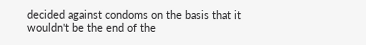decided against condoms on the basis that it wouldn't be the end of the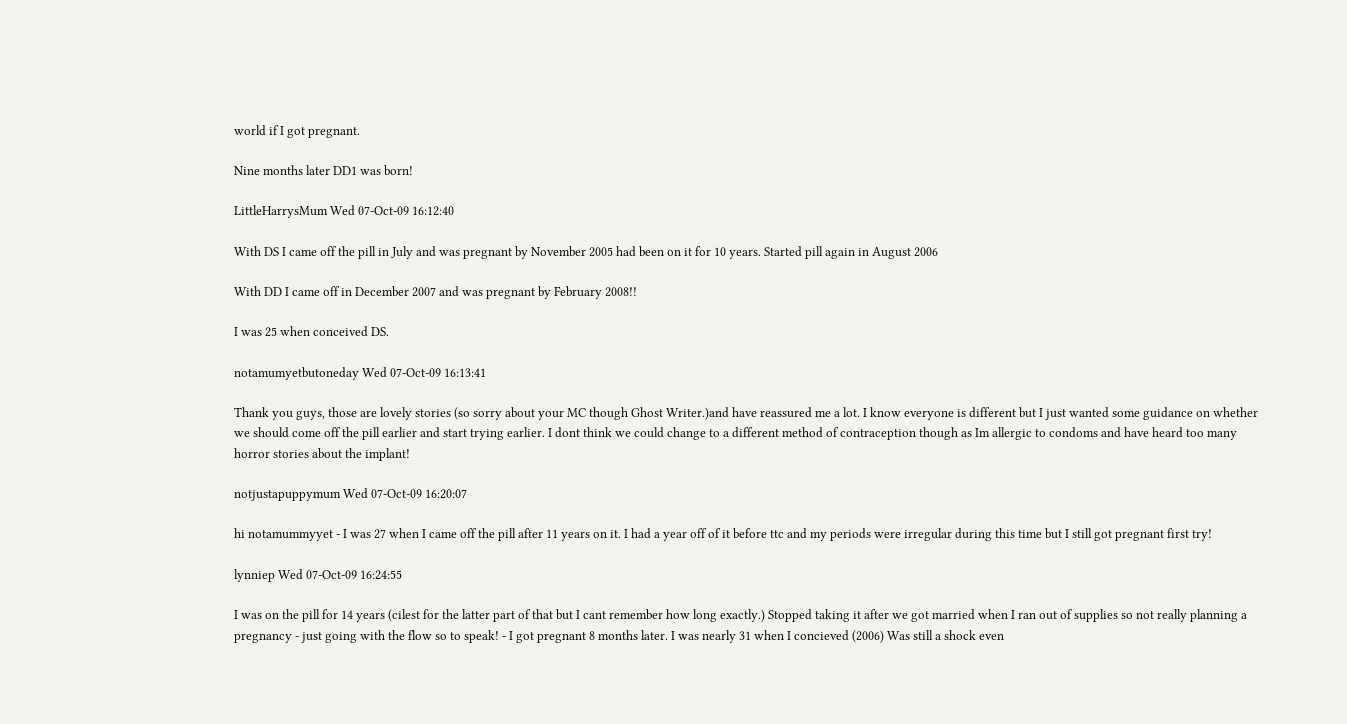world if I got pregnant.

Nine months later DD1 was born!

LittleHarrysMum Wed 07-Oct-09 16:12:40

With DS I came off the pill in July and was pregnant by November 2005 had been on it for 10 years. Started pill again in August 2006

With DD I came off in December 2007 and was pregnant by February 2008!!

I was 25 when conceived DS.

notamumyetbutoneday Wed 07-Oct-09 16:13:41

Thank you guys, those are lovely stories (so sorry about your MC though Ghost Writer.)and have reassured me a lot. I know everyone is different but I just wanted some guidance on whether we should come off the pill earlier and start trying earlier. I dont think we could change to a different method of contraception though as Im allergic to condoms and have heard too many horror stories about the implant!

notjustapuppymum Wed 07-Oct-09 16:20:07

hi notamummyyet - I was 27 when I came off the pill after 11 years on it. I had a year off of it before ttc and my periods were irregular during this time but I still got pregnant first try!

lynniep Wed 07-Oct-09 16:24:55

I was on the pill for 14 years (cilest for the latter part of that but I cant remember how long exactly.) Stopped taking it after we got married when I ran out of supplies so not really planning a pregnancy - just going with the flow so to speak! - I got pregnant 8 months later. I was nearly 31 when I concieved (2006) Was still a shock even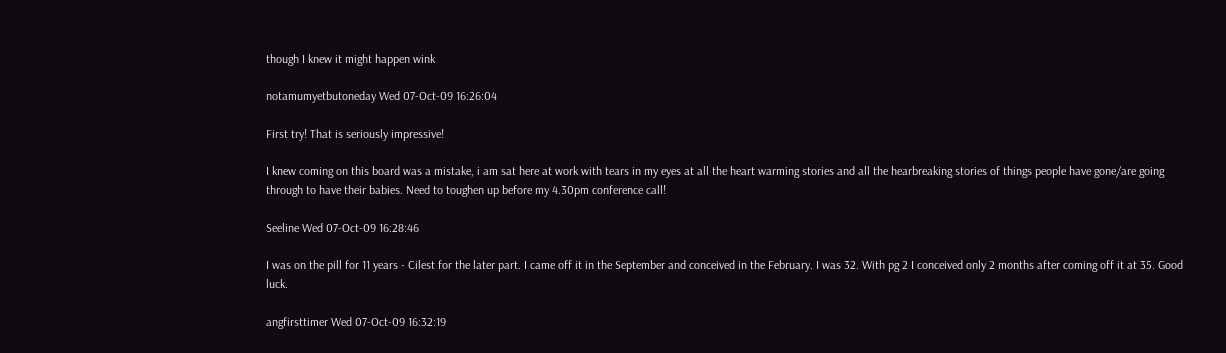though I knew it might happen wink

notamumyetbutoneday Wed 07-Oct-09 16:26:04

First try! That is seriously impressive!

I knew coming on this board was a mistake, i am sat here at work with tears in my eyes at all the heart warming stories and all the hearbreaking stories of things people have gone/are going through to have their babies. Need to toughen up before my 4.30pm conference call!

Seeline Wed 07-Oct-09 16:28:46

I was on the pill for 11 years - Cilest for the later part. I came off it in the September and conceived in the February. I was 32. With pg 2 I conceived only 2 months after coming off it at 35. Good luck.

angfirsttimer Wed 07-Oct-09 16:32:19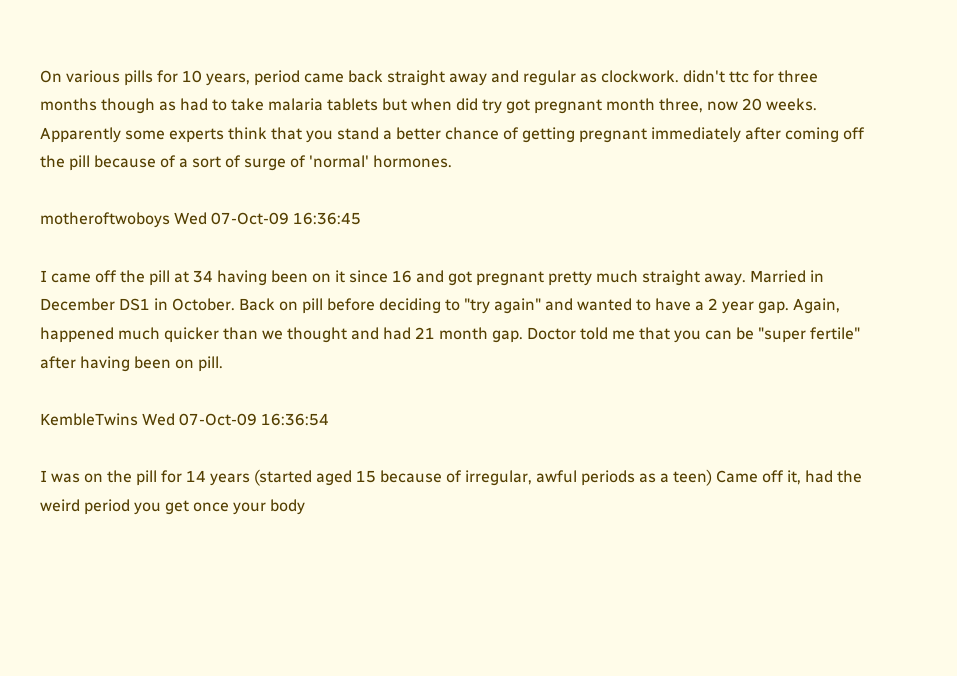On various pills for 10 years, period came back straight away and regular as clockwork. didn't ttc for three months though as had to take malaria tablets but when did try got pregnant month three, now 20 weeks. Apparently some experts think that you stand a better chance of getting pregnant immediately after coming off the pill because of a sort of surge of 'normal' hormones.

motheroftwoboys Wed 07-Oct-09 16:36:45

I came off the pill at 34 having been on it since 16 and got pregnant pretty much straight away. Married in December DS1 in October. Back on pill before deciding to "try again" and wanted to have a 2 year gap. Again, happened much quicker than we thought and had 21 month gap. Doctor told me that you can be "super fertile" after having been on pill.

KembleTwins Wed 07-Oct-09 16:36:54

I was on the pill for 14 years (started aged 15 because of irregular, awful periods as a teen) Came off it, had the weird period you get once your body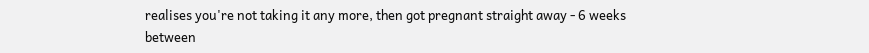realises you're not taking it any more, then got pregnant straight away - 6 weeks between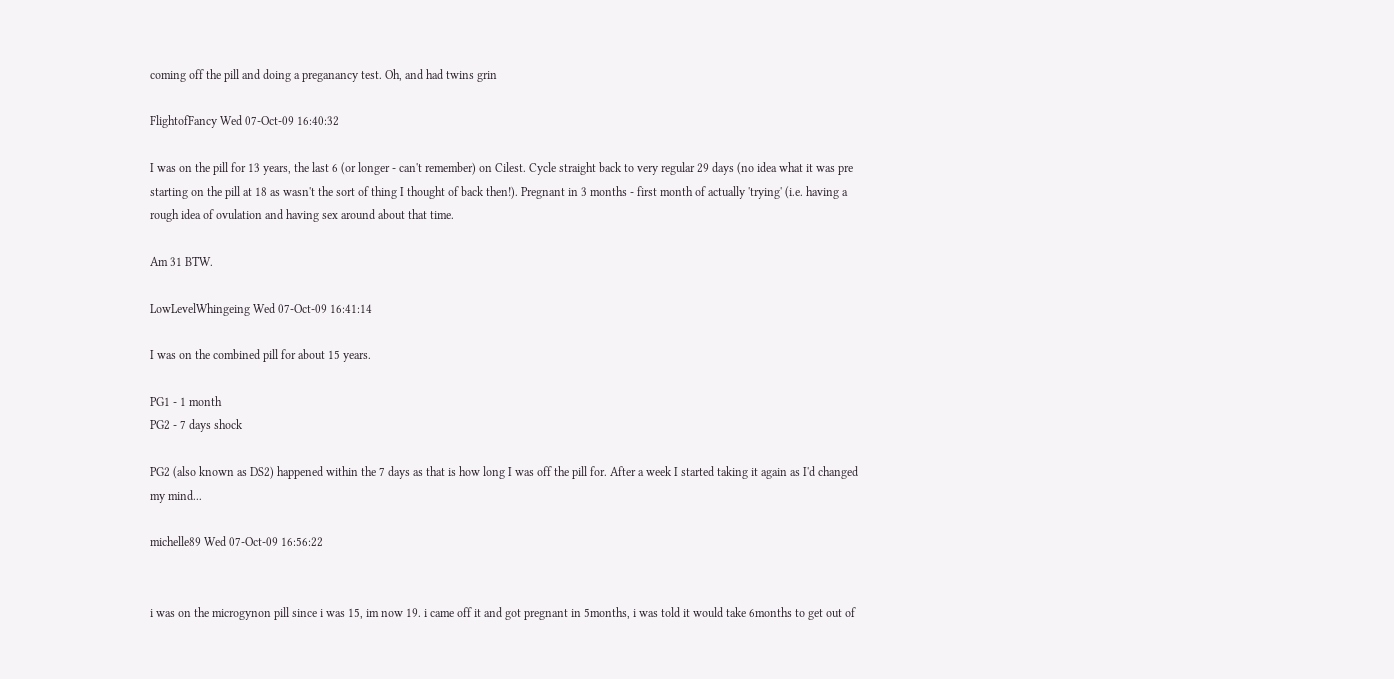coming off the pill and doing a preganancy test. Oh, and had twins grin

FlightofFancy Wed 07-Oct-09 16:40:32

I was on the pill for 13 years, the last 6 (or longer - can't remember) on Cilest. Cycle straight back to very regular 29 days (no idea what it was pre starting on the pill at 18 as wasn't the sort of thing I thought of back then!). Pregnant in 3 months - first month of actually 'trying' (i.e. having a rough idea of ovulation and having sex around about that time.

Am 31 BTW.

LowLevelWhingeing Wed 07-Oct-09 16:41:14

I was on the combined pill for about 15 years.

PG1 - 1 month
PG2 - 7 days shock

PG2 (also known as DS2) happened within the 7 days as that is how long I was off the pill for. After a week I started taking it again as I'd changed my mind...

michelle89 Wed 07-Oct-09 16:56:22


i was on the microgynon pill since i was 15, im now 19. i came off it and got pregnant in 5months, i was told it would take 6months to get out of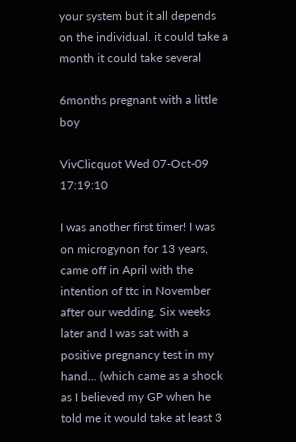your system but it all depends on the individual. it could take a month it could take several

6months pregnant with a little boy

VivClicquot Wed 07-Oct-09 17:19:10

I was another first timer! I was on microgynon for 13 years, came off in April with the intention of ttc in November after our wedding. Six weeks later and I was sat with a positive pregnancy test in my hand... (which came as a shock as I believed my GP when he told me it would take at least 3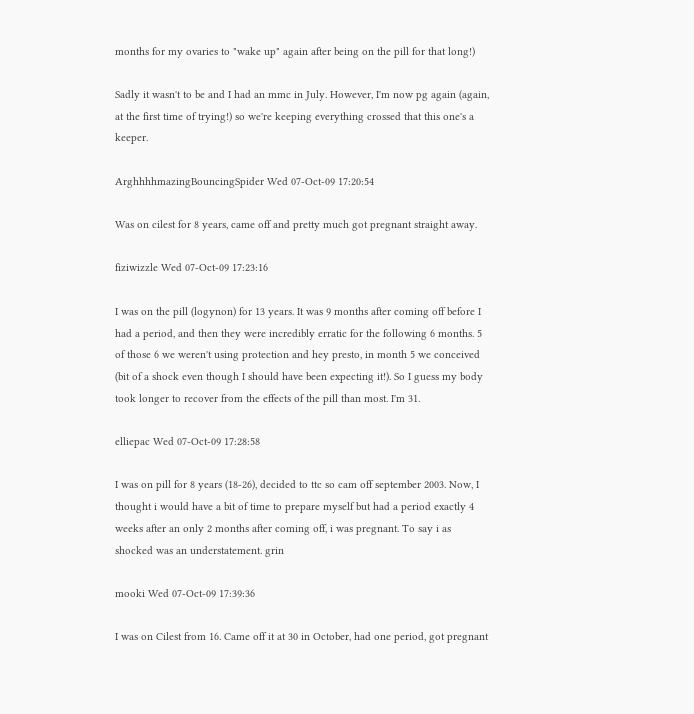months for my ovaries to "wake up" again after being on the pill for that long!)

Sadly it wasn't to be and I had an mmc in July. However, I'm now pg again (again, at the first time of trying!) so we're keeping everything crossed that this one's a keeper.

ArghhhhmazingBouncingSpider Wed 07-Oct-09 17:20:54

Was on cilest for 8 years, came off and pretty much got pregnant straight away.

fiziwizzle Wed 07-Oct-09 17:23:16

I was on the pill (logynon) for 13 years. It was 9 months after coming off before I had a period, and then they were incredibly erratic for the following 6 months. 5 of those 6 we weren't using protection and hey presto, in month 5 we conceived (bit of a shock even though I should have been expecting it!). So I guess my body took longer to recover from the effects of the pill than most. I'm 31.

elliepac Wed 07-Oct-09 17:28:58

I was on pill for 8 years (18-26), decided to ttc so cam off september 2003. Now, I thought i would have a bit of time to prepare myself but had a period exactly 4 weeks after an only 2 months after coming off, i was pregnant. To say i as shocked was an understatement. grin

mooki Wed 07-Oct-09 17:39:36

I was on Cilest from 16. Came off it at 30 in October, had one period, got pregnant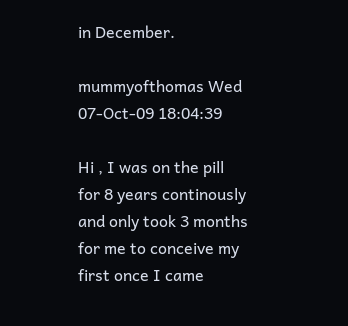in December.

mummyofthomas Wed 07-Oct-09 18:04:39

Hi , I was on the pill for 8 years continously and only took 3 months for me to conceive my first once I came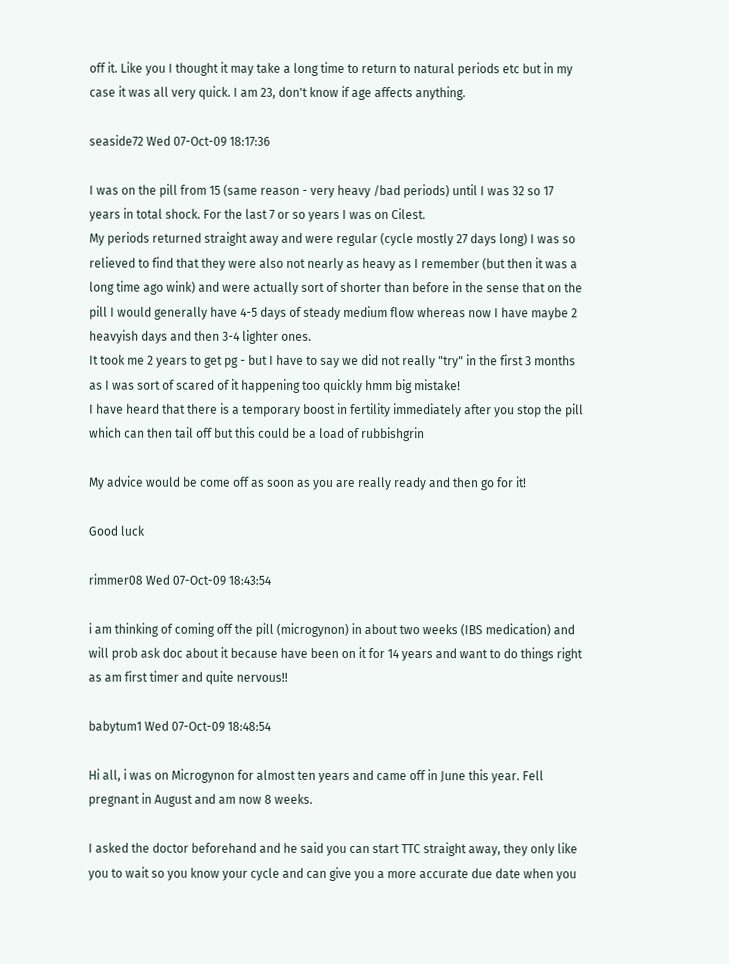off it. Like you I thought it may take a long time to return to natural periods etc but in my case it was all very quick. I am 23, don't know if age affects anything.

seaside72 Wed 07-Oct-09 18:17:36

I was on the pill from 15 (same reason - very heavy /bad periods) until I was 32 so 17 years in total shock. For the last 7 or so years I was on Cilest.
My periods returned straight away and were regular (cycle mostly 27 days long) I was so relieved to find that they were also not nearly as heavy as I remember (but then it was a long time ago wink) and were actually sort of shorter than before in the sense that on the pill I would generally have 4-5 days of steady medium flow whereas now I have maybe 2 heavyish days and then 3-4 lighter ones.
It took me 2 years to get pg - but I have to say we did not really "try" in the first 3 months as I was sort of scared of it happening too quickly hmm big mistake!
I have heard that there is a temporary boost in fertility immediately after you stop the pill which can then tail off but this could be a load of rubbishgrin

My advice would be come off as soon as you are really ready and then go for it!

Good luck

rimmer08 Wed 07-Oct-09 18:43:54

i am thinking of coming off the pill (microgynon) in about two weeks (IBS medication) and will prob ask doc about it because have been on it for 14 years and want to do things right as am first timer and quite nervous!!

babytum1 Wed 07-Oct-09 18:48:54

Hi all, i was on Microgynon for almost ten years and came off in June this year. Fell pregnant in August and am now 8 weeks.

I asked the doctor beforehand and he said you can start TTC straight away, they only like you to wait so you know your cycle and can give you a more accurate due date when you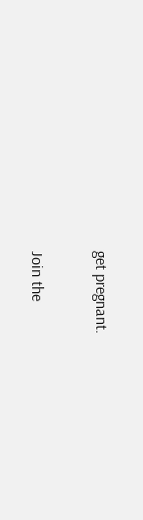get pregnant.

Join the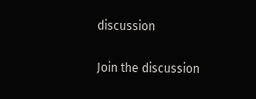discussion

Join the discussion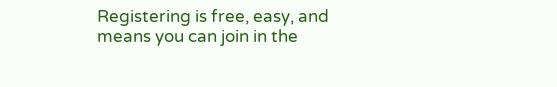Registering is free, easy, and means you can join in the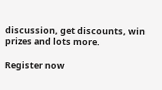discussion, get discounts, win prizes and lots more.

Register now